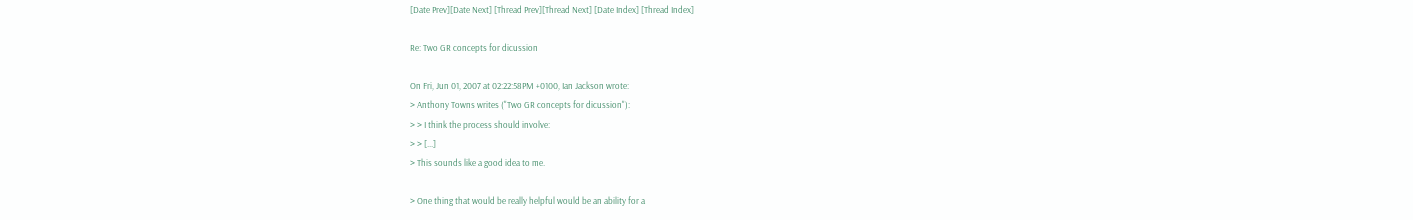[Date Prev][Date Next] [Thread Prev][Thread Next] [Date Index] [Thread Index]

Re: Two GR concepts for dicussion

On Fri, Jun 01, 2007 at 02:22:58PM +0100, Ian Jackson wrote:
> Anthony Towns writes ("Two GR concepts for dicussion"):
> > I think the process should involve:
> > [...]
> This sounds like a good idea to me.

> One thing that would be really helpful would be an ability for a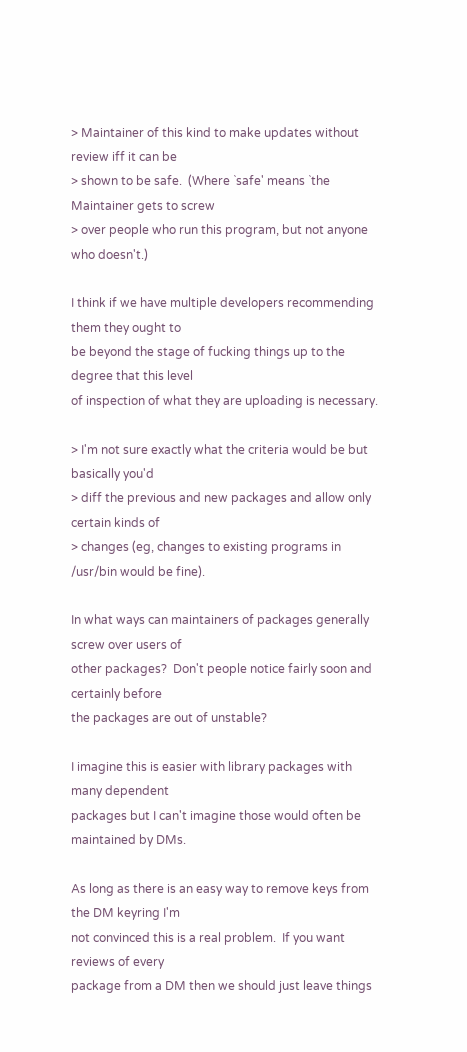> Maintainer of this kind to make updates without review iff it can be
> shown to be safe.  (Where `safe' means `the Maintainer gets to screw
> over people who run this program, but not anyone who doesn't.)

I think if we have multiple developers recommending them they ought to
be beyond the stage of fucking things up to the degree that this level
of inspection of what they are uploading is necessary.

> I'm not sure exactly what the criteria would be but basically you'd
> diff the previous and new packages and allow only certain kinds of
> changes (eg, changes to existing programs in /usr/bin would be fine).

In what ways can maintainers of packages generally screw over users of
other packages?  Don't people notice fairly soon and certainly before
the packages are out of unstable?

I imagine this is easier with library packages with many dependent
packages but I can't imagine those would often be maintained by DMs.

As long as there is an easy way to remove keys from the DM keyring I'm
not convinced this is a real problem.  If you want reviews of every
package from a DM then we should just leave things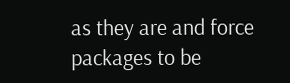as they are and force
packages to be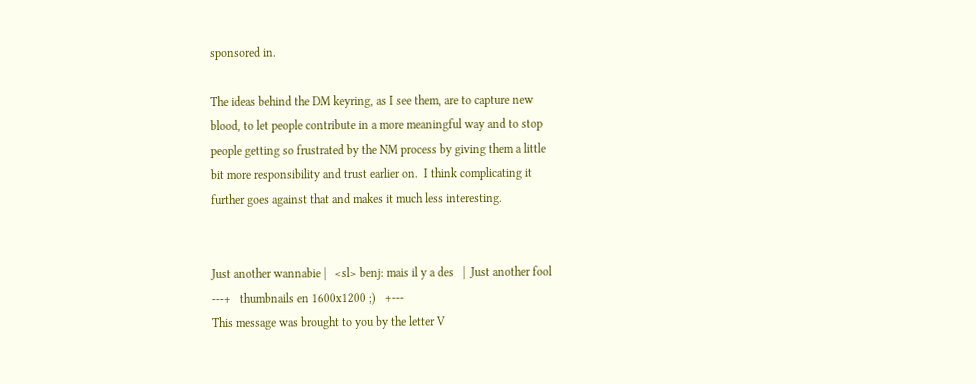sponsored in.

The ideas behind the DM keyring, as I see them, are to capture new
blood, to let people contribute in a more meaningful way and to stop
people getting so frustrated by the NM process by giving them a little
bit more responsibility and trust earlier on.  I think complicating it
further goes against that and makes it much less interesting.


Just another wannabie |   <sl> benj: mais il y a des   |  Just another fool
---+   thumbnails en 1600x1200 ;)   +---
This message was brought to you by the letter V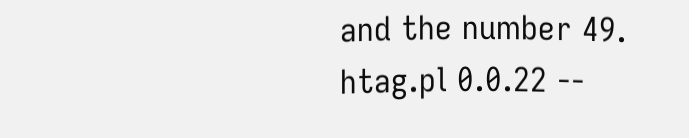and the number 49.
htag.pl 0.0.22 --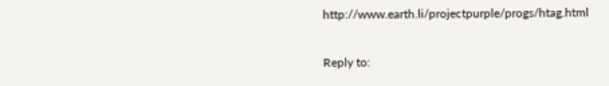http://www.earth.li/projectpurple/progs/htag.html

Reply to: